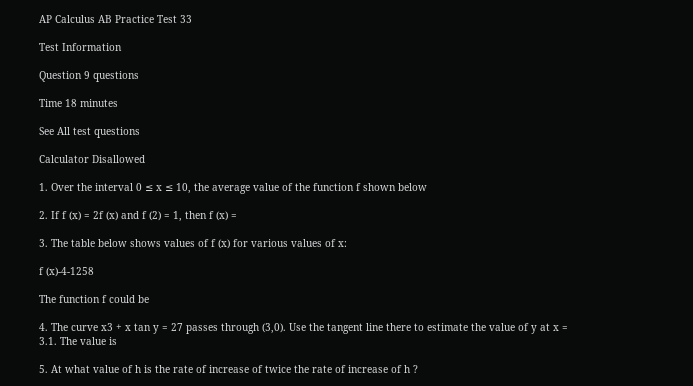AP Calculus AB Practice Test 33

Test Information

Question 9 questions

Time 18 minutes

See All test questions

Calculator Disallowed

1. Over the interval 0 ≤ x ≤ 10, the average value of the function f shown below

2. If f (x) = 2f (x) and f (2) = 1, then f (x) =

3. The table below shows values of f (x) for various values of x:

f (x)-4-1258

The function f could be

4. The curve x3 + x tan y = 27 passes through (3,0). Use the tangent line there to estimate the value of y at x = 3.1. The value is

5. At what value of h is the rate of increase of twice the rate of increase of h ?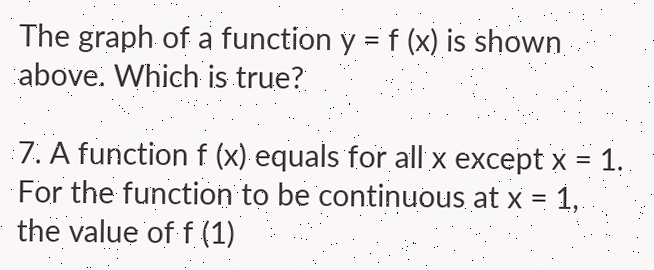The graph of a function y = f (x) is shown above. Which is true?

7. A function f (x) equals for all x except x = 1. For the function to be continuous at x = 1, the value of f (1)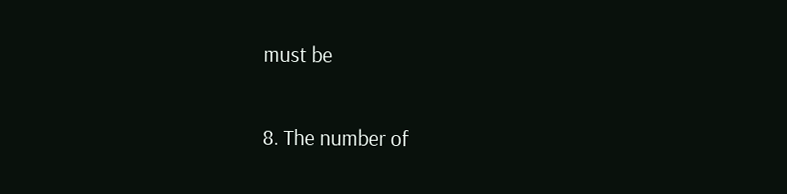must be

8. The number of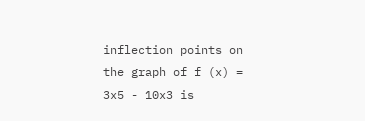inflection points on the graph of f (x) = 3x5 - 10x3 is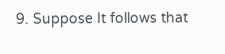9. Suppose It follows that